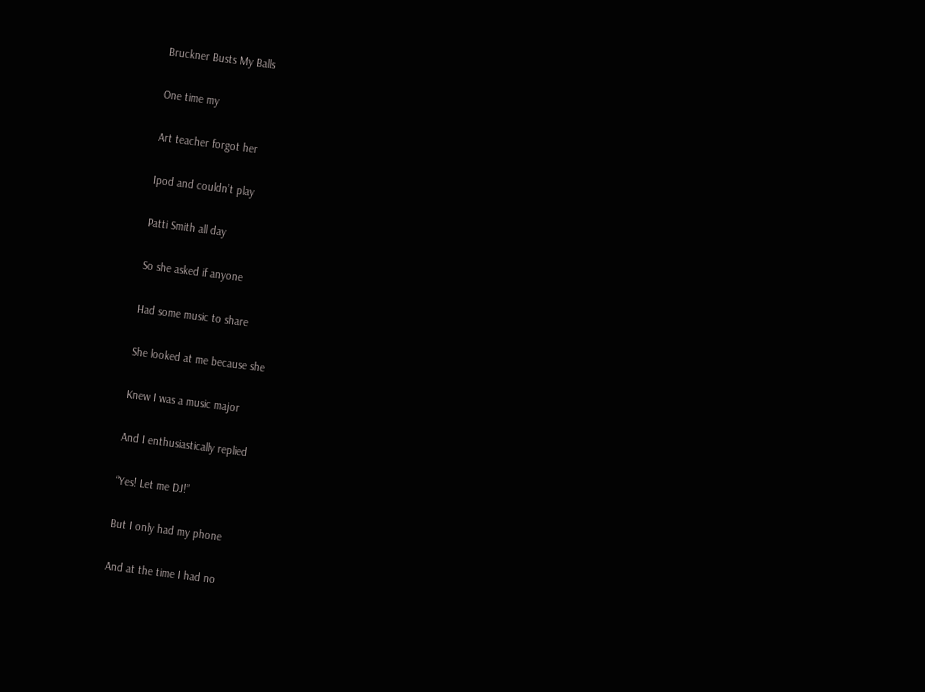Bruckner Busts My Balls

One time my

Art teacher forgot her

Ipod and couldn’t play

Patti Smith all day

So she asked if anyone

Had some music to share

She looked at me because she

Knew I was a music major

And I enthusiastically replied

“Yes! Let me DJ!”

But I only had my phone

And at the time I had no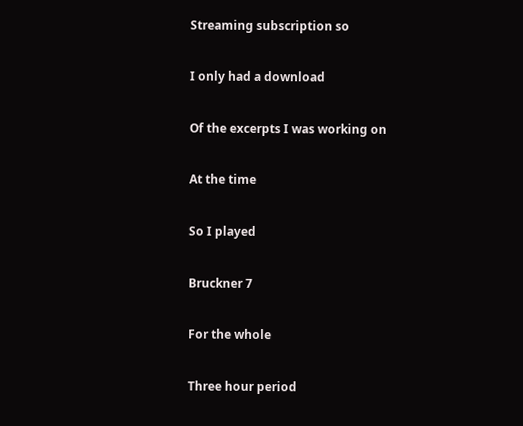Streaming subscription so

I only had a download

Of the excerpts I was working on

At the time

So I played

Bruckner 7

For the whole

Three hour period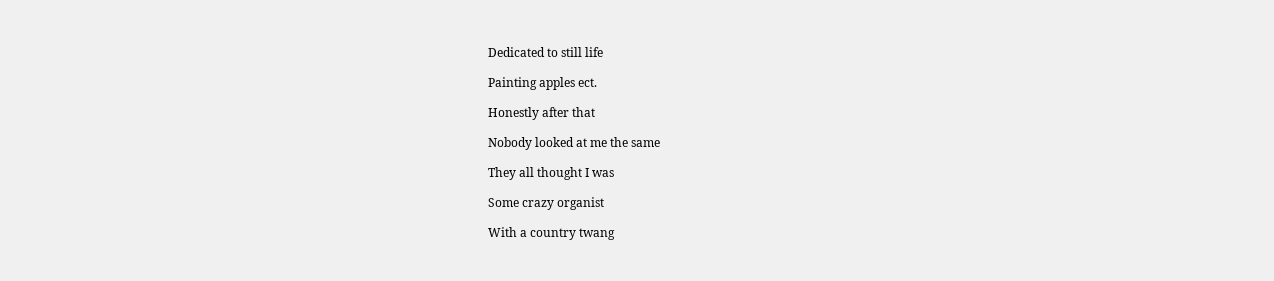Dedicated to still life

Painting apples ect.

Honestly after that

Nobody looked at me the same

They all thought I was

Some crazy organist

With a country twang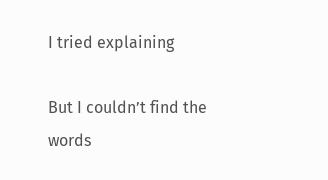I tried explaining

But I couldn’t find the words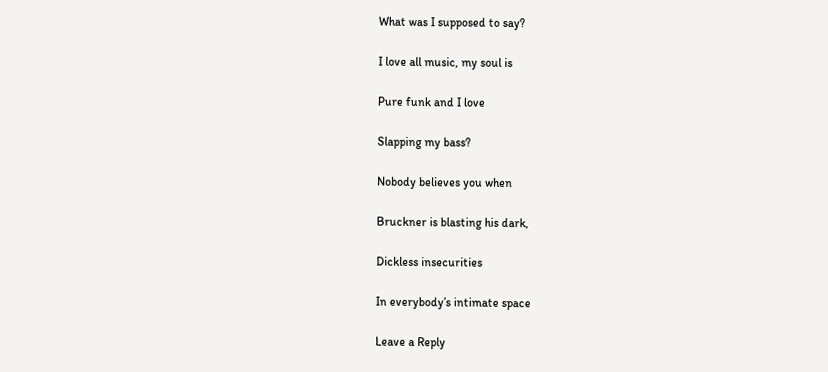What was I supposed to say?

I love all music, my soul is

Pure funk and I love

Slapping my bass?

Nobody believes you when

Bruckner is blasting his dark,

Dickless insecurities

In everybody’s intimate space

Leave a Reply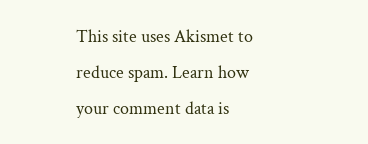This site uses Akismet to reduce spam. Learn how your comment data is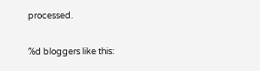processed.

%d bloggers like this: